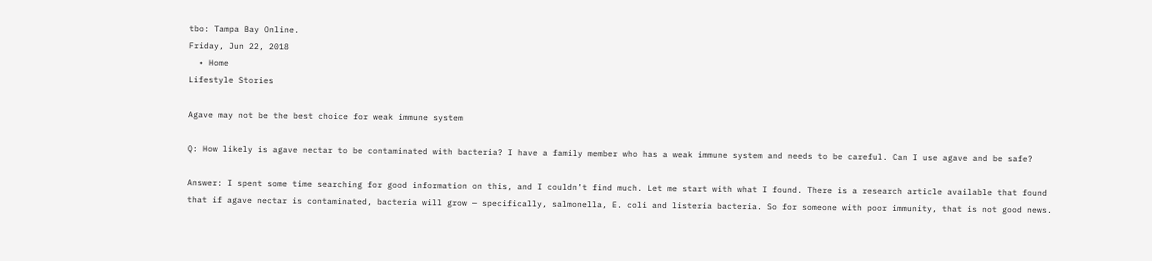tbo: Tampa Bay Online.
Friday, Jun 22, 2018
  • Home
Lifestyle Stories

Agave may not be the best choice for weak immune system

Q: How likely is agave nectar to be contaminated with bacteria? I have a family member who has a weak immune system and needs to be careful. Can I use agave and be safe?

Answer: I spent some time searching for good information on this, and I couldn’t find much. Let me start with what I found. There is a research article available that found that if agave nectar is contaminated, bacteria will grow — specifically, salmonella, E. coli and listeria bacteria. So for someone with poor immunity, that is not good news.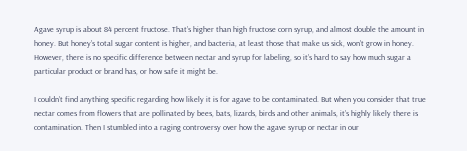Agave syrup is about 84 percent fructose. That’s higher than high fructose corn syrup, and almost double the amount in honey. But honey’s total sugar content is higher, and bacteria, at least those that make us sick, won’t grow in honey. However, there is no specific difference between nectar and syrup for labeling, so it’s hard to say how much sugar a particular product or brand has, or how safe it might be.

I couldn’t find anything specific regarding how likely it is for agave to be contaminated. But when you consider that true nectar comes from flowers that are pollinated by bees, bats, lizards, birds and other animals, it’s highly likely there is contamination. Then I stumbled into a raging controversy over how the agave syrup or nectar in our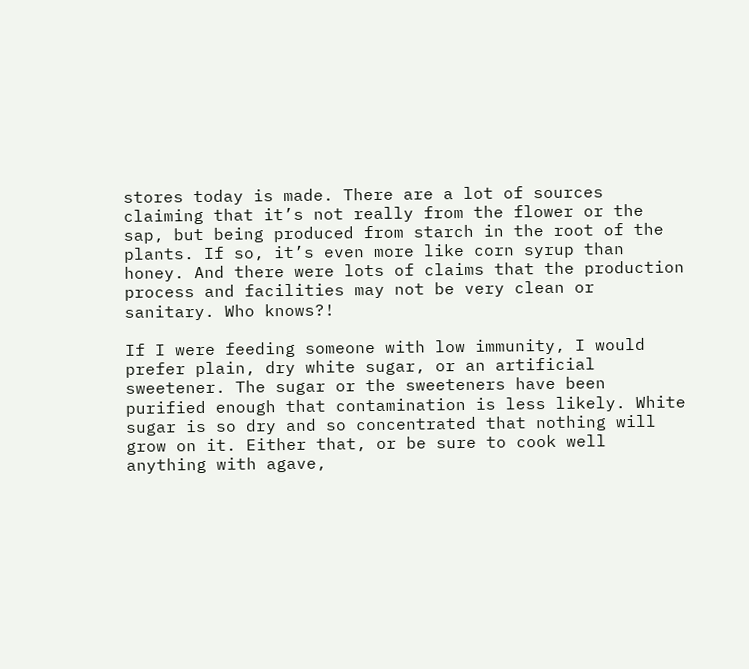stores today is made. There are a lot of sources claiming that it’s not really from the flower or the sap, but being produced from starch in the root of the plants. If so, it’s even more like corn syrup than honey. And there were lots of claims that the production process and facilities may not be very clean or sanitary. Who knows?!

If I were feeding someone with low immunity, I would prefer plain, dry white sugar, or an artificial sweetener. The sugar or the sweeteners have been purified enough that contamination is less likely. White sugar is so dry and so concentrated that nothing will grow on it. Either that, or be sure to cook well anything with agave,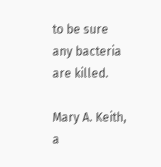to be sure any bacteria are killed.

Mary A. Keith, a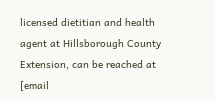licensed dietitian and health agent at Hillsborough County Extension, can be reached at [email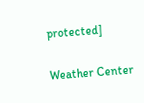protected]

Weather Center